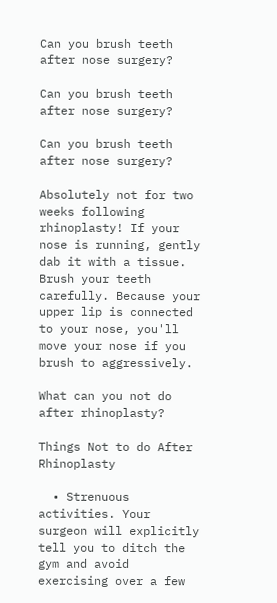Can you brush teeth after nose surgery?

Can you brush teeth after nose surgery?

Can you brush teeth after nose surgery?

Absolutely not for two weeks following rhinoplasty! If your nose is running, gently dab it with a tissue. Brush your teeth carefully. Because your upper lip is connected to your nose, you'll move your nose if you brush to aggressively.

What can you not do after rhinoplasty?

Things Not to do After Rhinoplasty

  • Strenuous activities. Your surgeon will explicitly tell you to ditch the gym and avoid exercising over a few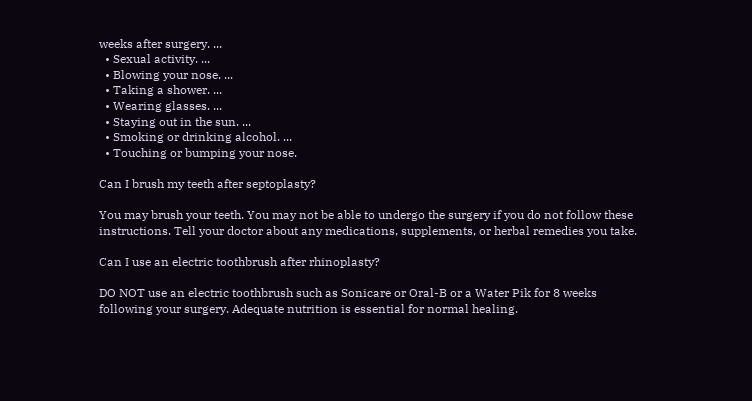weeks after surgery. ...
  • Sexual activity. ...
  • Blowing your nose. ...
  • Taking a shower. ...
  • Wearing glasses. ...
  • Staying out in the sun. ...
  • Smoking or drinking alcohol. ...
  • Touching or bumping your nose.

Can I brush my teeth after septoplasty?

You may brush your teeth. You may not be able to undergo the surgery if you do not follow these instructions. Tell your doctor about any medications, supplements, or herbal remedies you take.

Can I use an electric toothbrush after rhinoplasty?

DO NOT use an electric toothbrush such as Sonicare or Oral-B or a Water Pik for 8 weeks following your surgery. Adequate nutrition is essential for normal healing.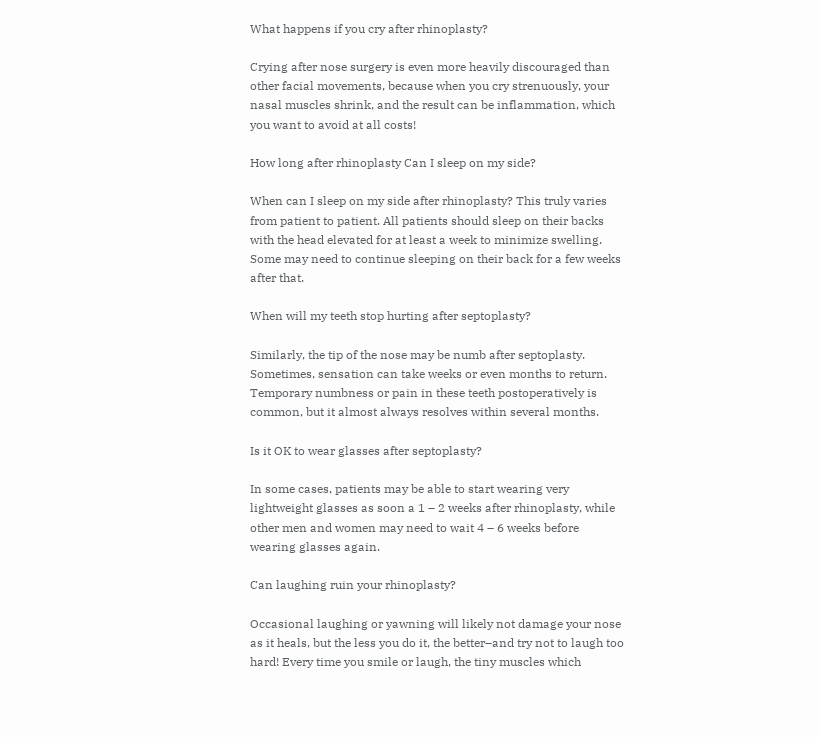What happens if you cry after rhinoplasty?

Crying after nose surgery is even more heavily discouraged than other facial movements, because when you cry strenuously, your nasal muscles shrink, and the result can be inflammation, which you want to avoid at all costs!

How long after rhinoplasty Can I sleep on my side?

When can I sleep on my side after rhinoplasty? This truly varies from patient to patient. All patients should sleep on their backs with the head elevated for at least a week to minimize swelling. Some may need to continue sleeping on their back for a few weeks after that.

When will my teeth stop hurting after septoplasty?

Similarly, the tip of the nose may be numb after septoplasty. Sometimes, sensation can take weeks or even months to return. Temporary numbness or pain in these teeth postoperatively is common, but it almost always resolves within several months.

Is it OK to wear glasses after septoplasty?

In some cases, patients may be able to start wearing very lightweight glasses as soon a 1 – 2 weeks after rhinoplasty, while other men and women may need to wait 4 – 6 weeks before wearing glasses again.

Can laughing ruin your rhinoplasty?

Occasional laughing or yawning will likely not damage your nose as it heals, but the less you do it, the better–and try not to laugh too hard! Every time you smile or laugh, the tiny muscles which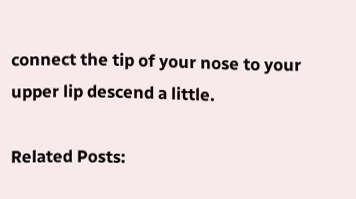connect the tip of your nose to your upper lip descend a little.

Related Posts: